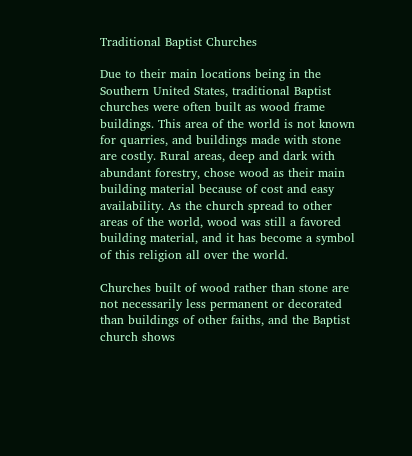Traditional Baptist Churches

Due to their main locations being in the Southern United States, traditional Baptist churches were often built as wood frame buildings. This area of the world is not known for quarries, and buildings made with stone are costly. Rural areas, deep and dark with abundant forestry, chose wood as their main building material because of cost and easy availability. As the church spread to other areas of the world, wood was still a favored building material, and it has become a symbol of this religion all over the world.

Churches built of wood rather than stone are not necessarily less permanent or decorated than buildings of other faiths, and the Baptist church shows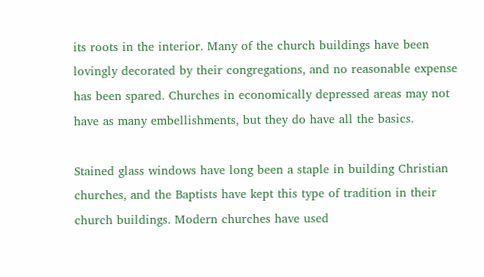its roots in the interior. Many of the church buildings have been lovingly decorated by their congregations, and no reasonable expense has been spared. Churches in economically depressed areas may not have as many embellishments, but they do have all the basics.

Stained glass windows have long been a staple in building Christian churches, and the Baptists have kept this type of tradition in their church buildings. Modern churches have used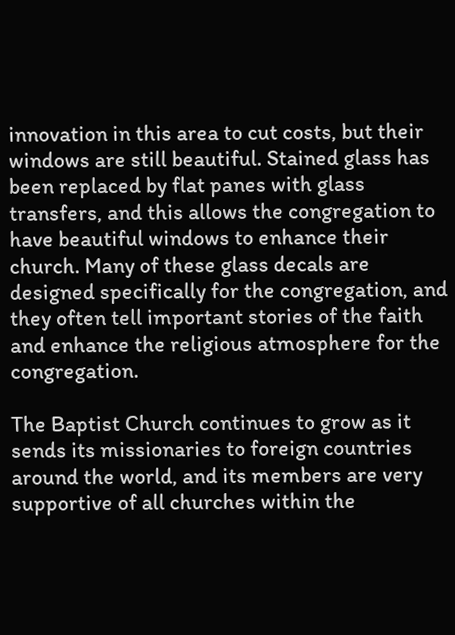innovation in this area to cut costs, but their windows are still beautiful. Stained glass has been replaced by flat panes with glass transfers, and this allows the congregation to have beautiful windows to enhance their church. Many of these glass decals are designed specifically for the congregation, and they often tell important stories of the faith and enhance the religious atmosphere for the congregation.

The Baptist Church continues to grow as it sends its missionaries to foreign countries around the world, and its members are very supportive of all churches within the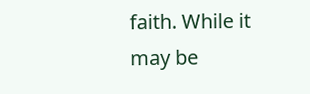faith. While it may be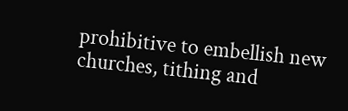prohibitive to embellish new churches, tithing and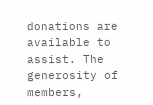donations are available to assist. The generosity of members,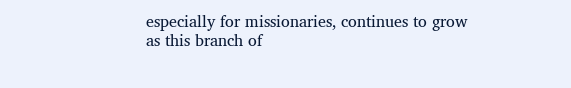especially for missionaries, continues to grow as this branch of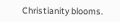Christianity blooms.